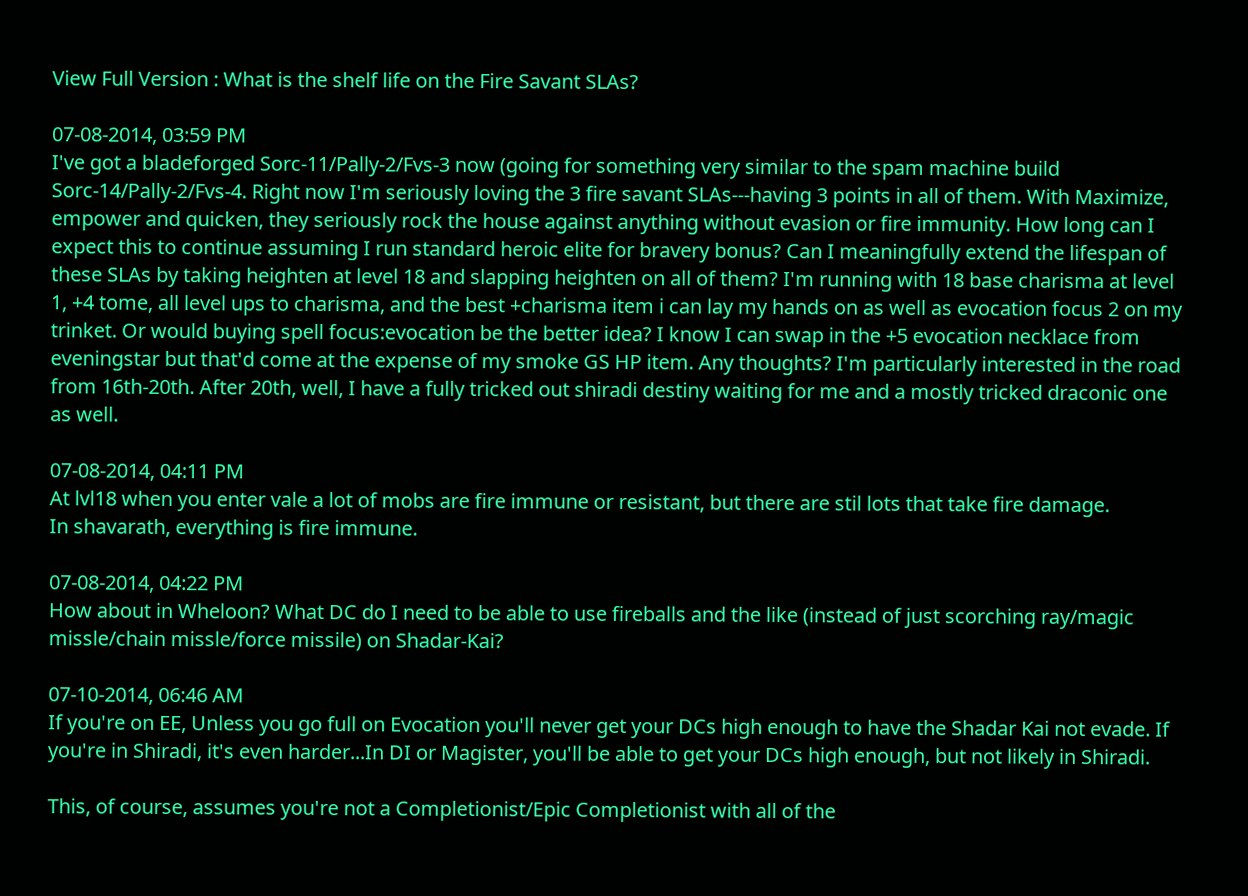View Full Version : What is the shelf life on the Fire Savant SLAs?

07-08-2014, 03:59 PM
I've got a bladeforged Sorc-11/Pally-2/Fvs-3 now (going for something very similar to the spam machine build Sorc-14/Pally-2/Fvs-4. Right now I'm seriously loving the 3 fire savant SLAs---having 3 points in all of them. With Maximize, empower and quicken, they seriously rock the house against anything without evasion or fire immunity. How long can I expect this to continue assuming I run standard heroic elite for bravery bonus? Can I meaningfully extend the lifespan of these SLAs by taking heighten at level 18 and slapping heighten on all of them? I'm running with 18 base charisma at level 1, +4 tome, all level ups to charisma, and the best +charisma item i can lay my hands on as well as evocation focus 2 on my trinket. Or would buying spell focus:evocation be the better idea? I know I can swap in the +5 evocation necklace from eveningstar but that'd come at the expense of my smoke GS HP item. Any thoughts? I'm particularly interested in the road from 16th-20th. After 20th, well, I have a fully tricked out shiradi destiny waiting for me and a mostly tricked draconic one as well.

07-08-2014, 04:11 PM
At lvl18 when you enter vale a lot of mobs are fire immune or resistant, but there are stil lots that take fire damage.
In shavarath, everything is fire immune.

07-08-2014, 04:22 PM
How about in Wheloon? What DC do I need to be able to use fireballs and the like (instead of just scorching ray/magic missle/chain missle/force missile) on Shadar-Kai?

07-10-2014, 06:46 AM
If you're on EE, Unless you go full on Evocation you'll never get your DCs high enough to have the Shadar Kai not evade. If you're in Shiradi, it's even harder...In DI or Magister, you'll be able to get your DCs high enough, but not likely in Shiradi.

This, of course, assumes you're not a Completionist/Epic Completionist with all of the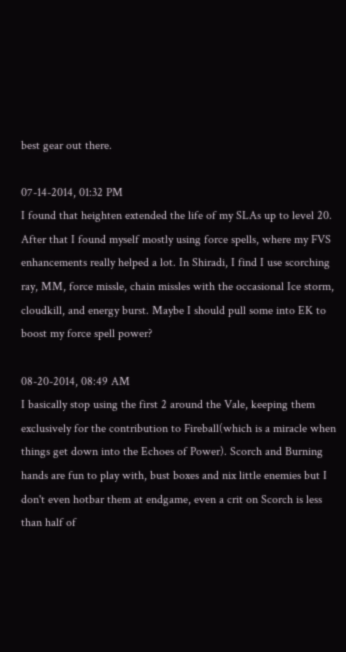best gear out there.

07-14-2014, 01:32 PM
I found that heighten extended the life of my SLAs up to level 20. After that I found myself mostly using force spells, where my FVS enhancements really helped a lot. In Shiradi, I find I use scorching ray, MM, force missle, chain missles with the occasional Ice storm, cloudkill, and energy burst. Maybe I should pull some into EK to boost my force spell power?

08-20-2014, 08:49 AM
I basically stop using the first 2 around the Vale, keeping them exclusively for the contribution to Fireball(which is a miracle when things get down into the Echoes of Power). Scorch and Burning hands are fun to play with, bust boxes and nix little enemies but I don't even hotbar them at endgame, even a crit on Scorch is less than half of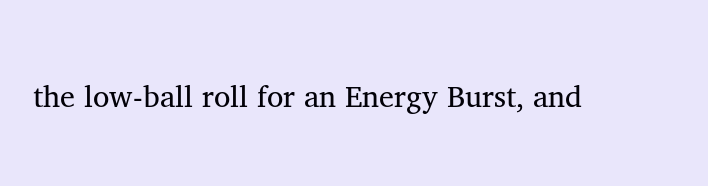the low-ball roll for an Energy Burst, and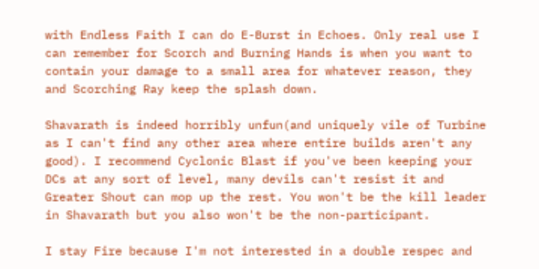with Endless Faith I can do E-Burst in Echoes. Only real use I can remember for Scorch and Burning Hands is when you want to contain your damage to a small area for whatever reason, they and Scorching Ray keep the splash down.

Shavarath is indeed horribly unfun(and uniquely vile of Turbine as I can't find any other area where entire builds aren't any good). I recommend Cyclonic Blast if you've been keeping your DCs at any sort of level, many devils can't resist it and Greater Shout can mop up the rest. You won't be the kill leader in Shavarath but you also won't be the non-participant.

I stay Fire because I'm not interested in a double respec and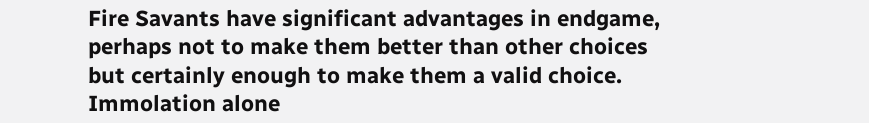Fire Savants have significant advantages in endgame, perhaps not to make them better than other choices but certainly enough to make them a valid choice. Immolation alone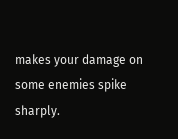makes your damage on some enemies spike sharply.